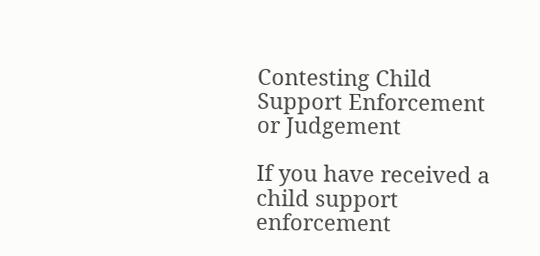Contesting Child Support Enforcement or Judgement

If you have received a child support enforcement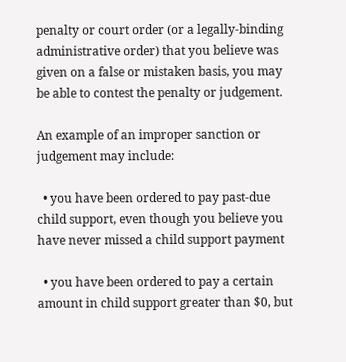penalty or court order (or a legally-binding administrative order) that you believe was given on a false or mistaken basis, you may be able to contest the penalty or judgement.

An example of an improper sanction or judgement may include:

  • you have been ordered to pay past-due child support, even though you believe you have never missed a child support payment

  • you have been ordered to pay a certain amount in child support greater than $0, but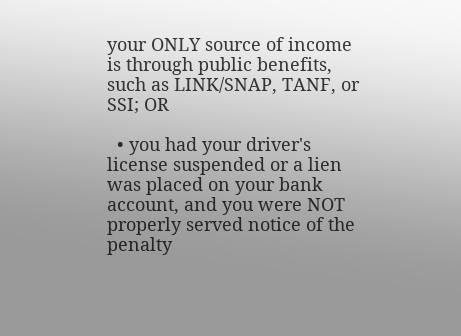your ONLY source of income is through public benefits, such as LINK/SNAP, TANF, or SSI; OR

  • you had your driver's license suspended or a lien was placed on your bank account, and you were NOT properly served notice of the penalty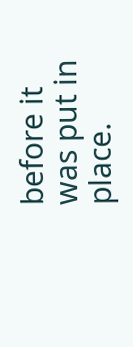before it was put in place.